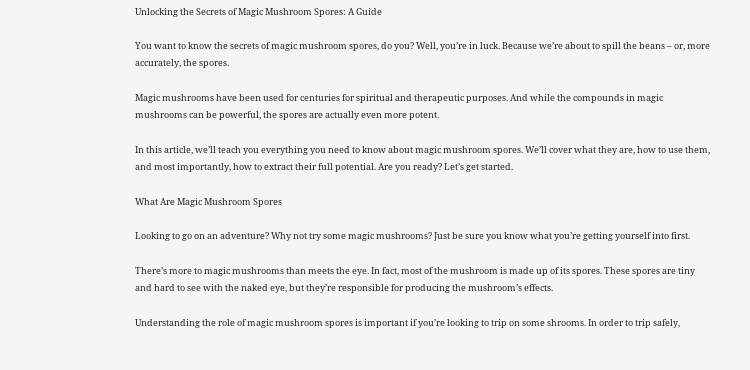Unlocking the Secrets of Magic Mushroom Spores: A Guide

You want to know the secrets of magic mushroom spores, do you? Well, you’re in luck. Because we’re about to spill the beans – or, more accurately, the spores.

Magic mushrooms have been used for centuries for spiritual and therapeutic purposes. And while the compounds in magic mushrooms can be powerful, the spores are actually even more potent.

In this article, we’ll teach you everything you need to know about magic mushroom spores. We’ll cover what they are, how to use them, and most importantly, how to extract their full potential. Are you ready? Let’s get started.

What Are Magic Mushroom Spores

Looking to go on an adventure? Why not try some magic mushrooms? Just be sure you know what you’re getting yourself into first.

There’s more to magic mushrooms than meets the eye. In fact, most of the mushroom is made up of its spores. These spores are tiny and hard to see with the naked eye, but they’re responsible for producing the mushroom’s effects.

Understanding the role of magic mushroom spores is important if you’re looking to trip on some shrooms. In order to trip safely,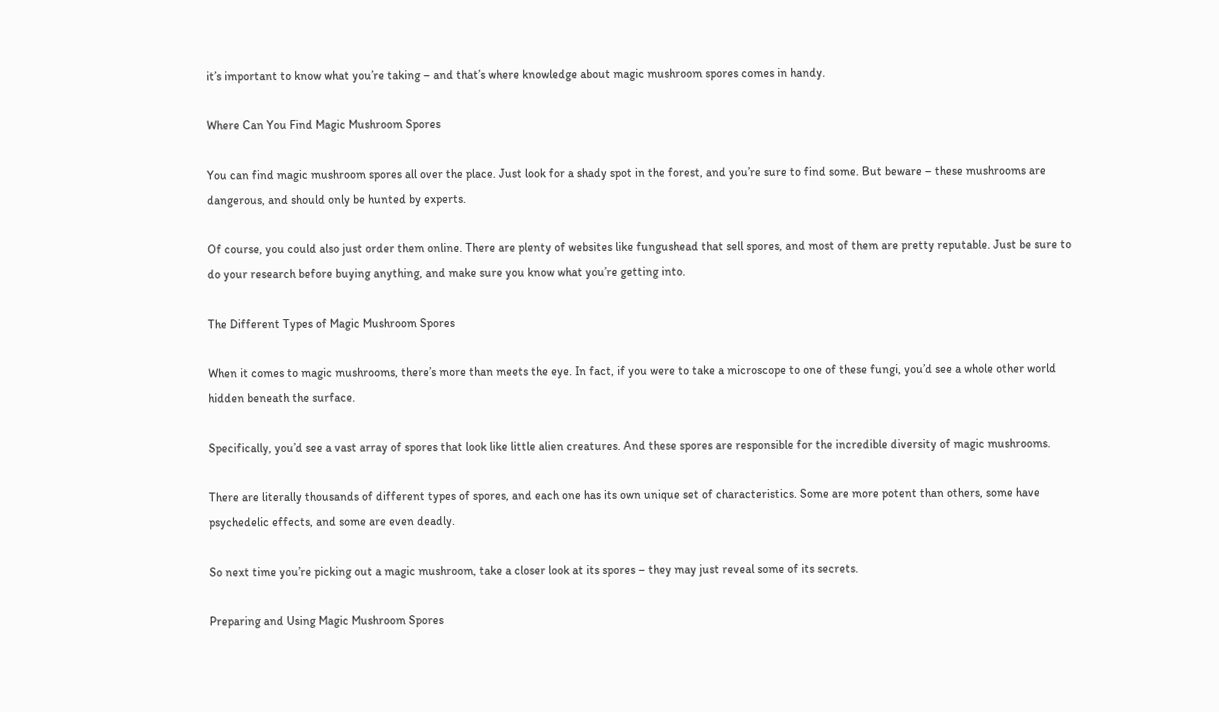it’s important to know what you’re taking – and that’s where knowledge about magic mushroom spores comes in handy.

Where Can You Find Magic Mushroom Spores

You can find magic mushroom spores all over the place. Just look for a shady spot in the forest, and you’re sure to find some. But beware – these mushrooms are dangerous, and should only be hunted by experts.

Of course, you could also just order them online. There are plenty of websites like fungushead that sell spores, and most of them are pretty reputable. Just be sure to do your research before buying anything, and make sure you know what you’re getting into.

The Different Types of Magic Mushroom Spores

When it comes to magic mushrooms, there’s more than meets the eye. In fact, if you were to take a microscope to one of these fungi, you’d see a whole other world hidden beneath the surface.

Specifically, you’d see a vast array of spores that look like little alien creatures. And these spores are responsible for the incredible diversity of magic mushrooms.

There are literally thousands of different types of spores, and each one has its own unique set of characteristics. Some are more potent than others, some have psychedelic effects, and some are even deadly.

So next time you’re picking out a magic mushroom, take a closer look at its spores – they may just reveal some of its secrets.

Preparing and Using Magic Mushroom Spores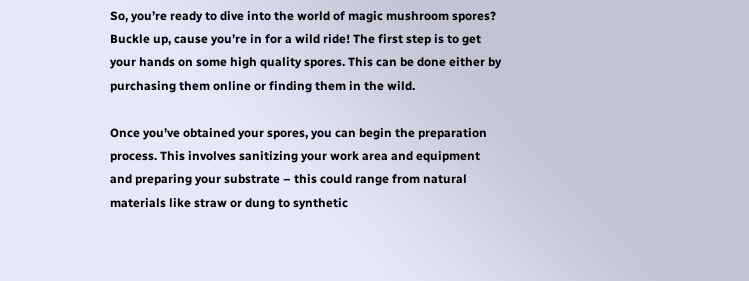So, you’re ready to dive into the world of magic mushroom spores? Buckle up, cause you’re in for a wild ride! The first step is to get your hands on some high quality spores. This can be done either by purchasing them online or finding them in the wild.

Once you’ve obtained your spores, you can begin the preparation process. This involves sanitizing your work area and equipment and preparing your substrate – this could range from natural materials like straw or dung to synthetic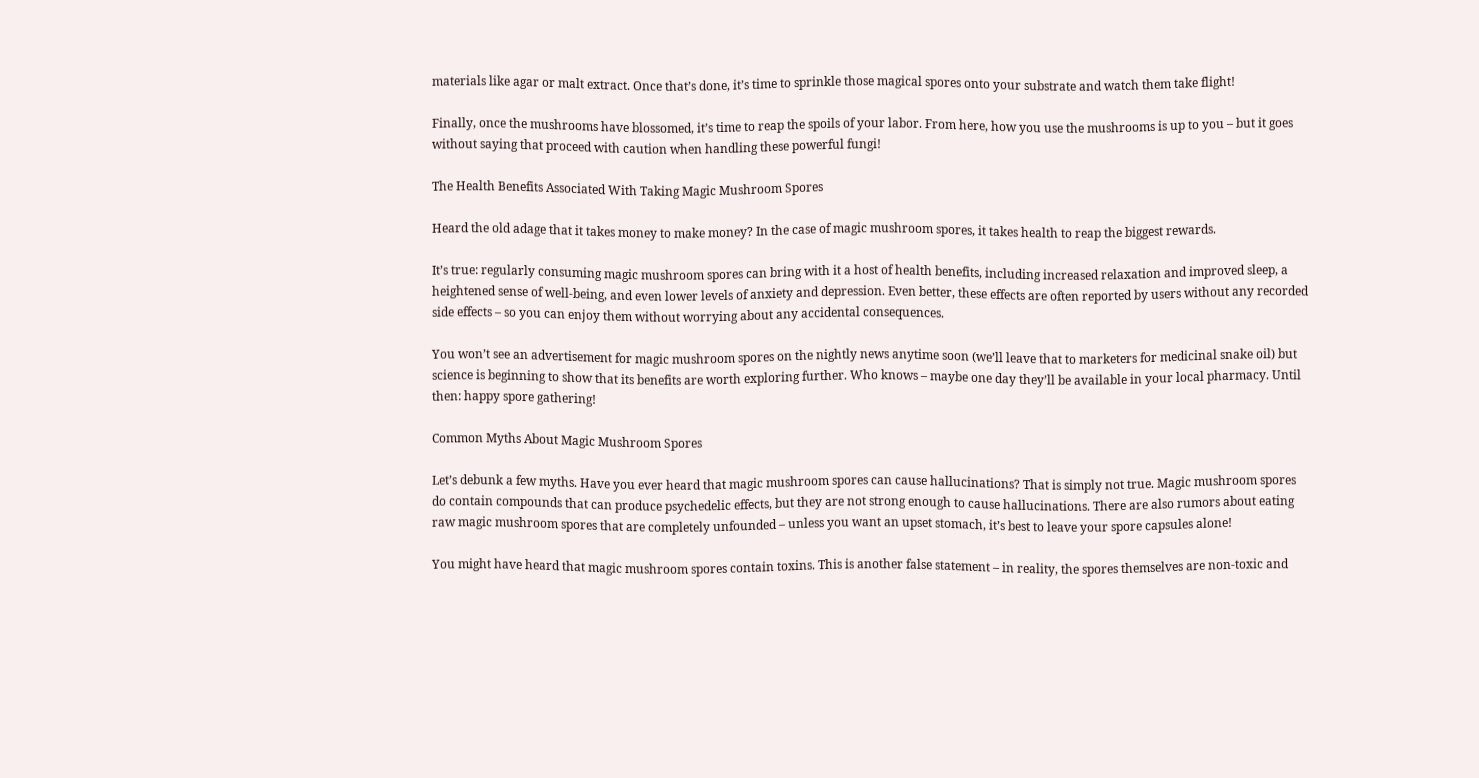materials like agar or malt extract. Once that’s done, it’s time to sprinkle those magical spores onto your substrate and watch them take flight!

Finally, once the mushrooms have blossomed, it’s time to reap the spoils of your labor. From here, how you use the mushrooms is up to you – but it goes without saying that proceed with caution when handling these powerful fungi!

The Health Benefits Associated With Taking Magic Mushroom Spores

Heard the old adage that it takes money to make money? In the case of magic mushroom spores, it takes health to reap the biggest rewards.

It’s true: regularly consuming magic mushroom spores can bring with it a host of health benefits, including increased relaxation and improved sleep, a heightened sense of well-being, and even lower levels of anxiety and depression. Even better, these effects are often reported by users without any recorded side effects – so you can enjoy them without worrying about any accidental consequences.

You won’t see an advertisement for magic mushroom spores on the nightly news anytime soon (we’ll leave that to marketers for medicinal snake oil) but science is beginning to show that its benefits are worth exploring further. Who knows – maybe one day they’ll be available in your local pharmacy. Until then: happy spore gathering!

Common Myths About Magic Mushroom Spores

Let’s debunk a few myths. Have you ever heard that magic mushroom spores can cause hallucinations? That is simply not true. Magic mushroom spores do contain compounds that can produce psychedelic effects, but they are not strong enough to cause hallucinations. There are also rumors about eating raw magic mushroom spores that are completely unfounded – unless you want an upset stomach, it’s best to leave your spore capsules alone!

You might have heard that magic mushroom spores contain toxins. This is another false statement – in reality, the spores themselves are non-toxic and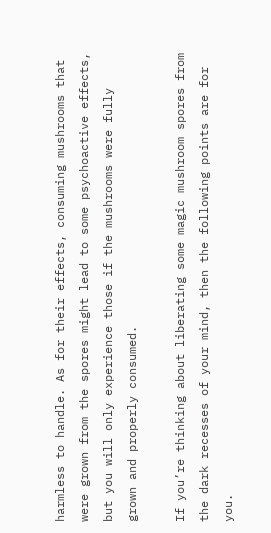harmless to handle. As for their effects, consuming mushrooms that were grown from the spores might lead to some psychoactive effects, but you will only experience those if the mushrooms were fully grown and properly consumed.

If you’re thinking about liberating some magic mushroom spores from the dark recesses of your mind, then the following points are for you.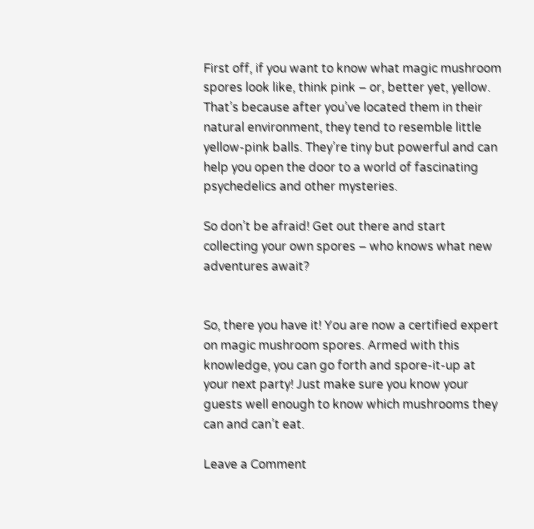First off, if you want to know what magic mushroom spores look like, think pink – or, better yet, yellow. That’s because after you’ve located them in their natural environment, they tend to resemble little yellow-pink balls. They’re tiny but powerful and can help you open the door to a world of fascinating psychedelics and other mysteries.

So don’t be afraid! Get out there and start collecting your own spores – who knows what new adventures await?


So, there you have it! You are now a certified expert on magic mushroom spores. Armed with this knowledge, you can go forth and spore-it-up at your next party! Just make sure you know your guests well enough to know which mushrooms they can and can’t eat.

Leave a Comment